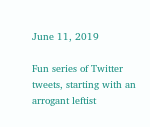June 11, 2019

Fun series of Twitter tweets, starting with an arrogant leftist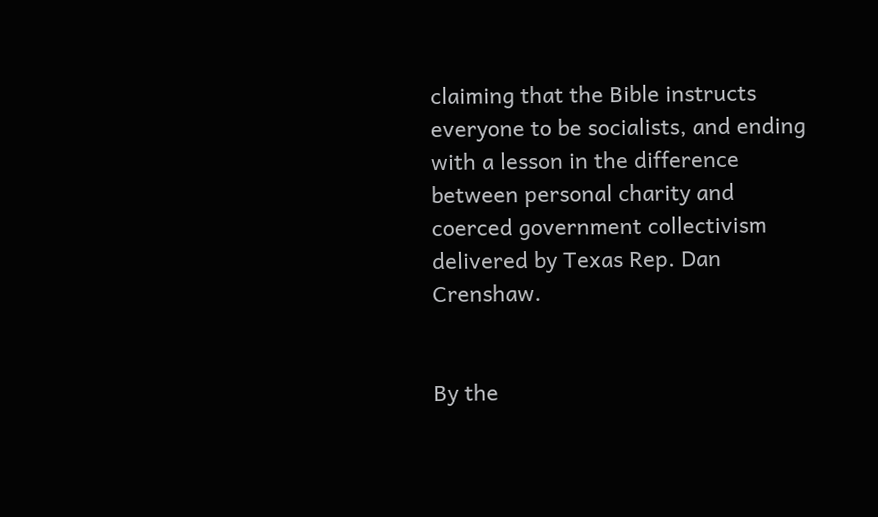claiming that the Bible instructs everyone to be socialists, and ending with a lesson in the difference between personal charity and coerced government collectivism delivered by Texas Rep. Dan Crenshaw.


By the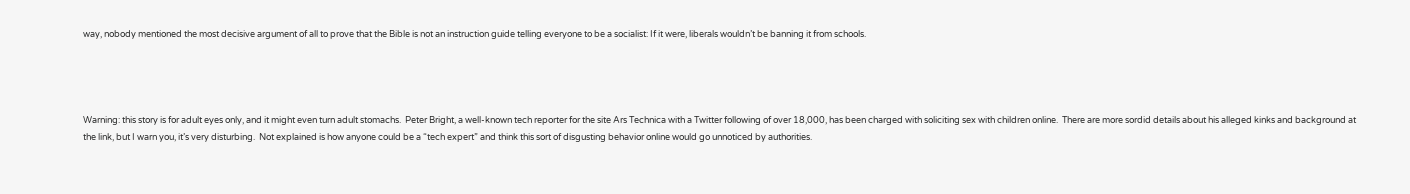way, nobody mentioned the most decisive argument of all to prove that the Bible is not an instruction guide telling everyone to be a socialist: If it were, liberals wouldn’t be banning it from schools.




Warning: this story is for adult eyes only, and it might even turn adult stomachs.  Peter Bright, a well-known tech reporter for the site Ars Technica with a Twitter following of over 18,000, has been charged with soliciting sex with children online.  There are more sordid details about his alleged kinks and background at the link, but I warn you, it’s very disturbing.  Not explained is how anyone could be a “tech expert” and think this sort of disgusting behavior online would go unnoticed by authorities.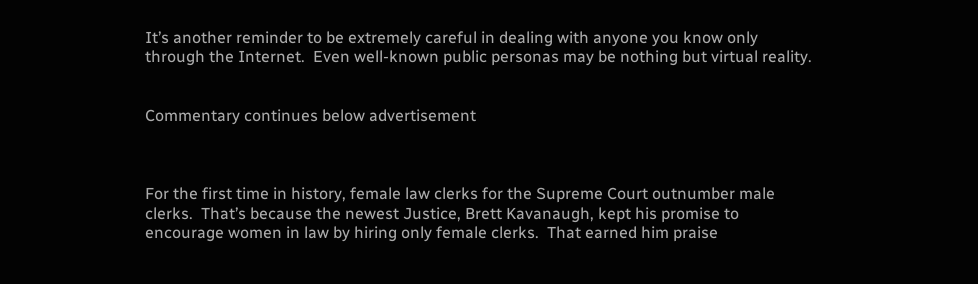It’s another reminder to be extremely careful in dealing with anyone you know only through the Internet.  Even well-known public personas may be nothing but virtual reality.


Commentary continues below advertisement



For the first time in history, female law clerks for the Supreme Court outnumber male clerks.  That’s because the newest Justice, Brett Kavanaugh, kept his promise to encourage women in law by hiring only female clerks.  That earned him praise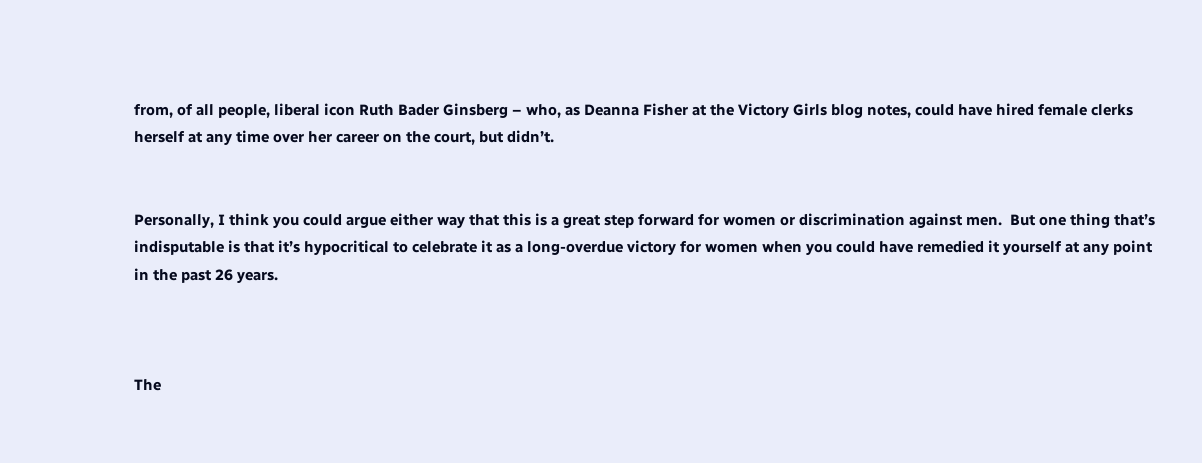from, of all people, liberal icon Ruth Bader Ginsberg – who, as Deanna Fisher at the Victory Girls blog notes, could have hired female clerks herself at any time over her career on the court, but didn’t.


Personally, I think you could argue either way that this is a great step forward for women or discrimination against men.  But one thing that’s indisputable is that it’s hypocritical to celebrate it as a long-overdue victory for women when you could have remedied it yourself at any point in the past 26 years.



The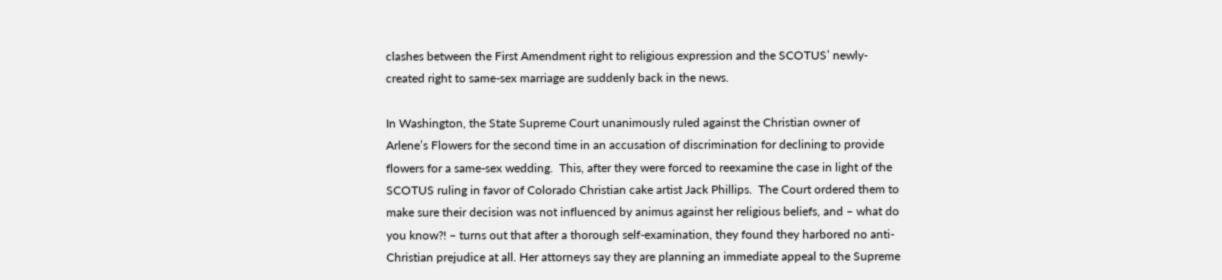clashes between the First Amendment right to religious expression and the SCOTUS’ newly-created right to same-sex marriage are suddenly back in the news.

In Washington, the State Supreme Court unanimously ruled against the Christian owner of Arlene’s Flowers for the second time in an accusation of discrimination for declining to provide flowers for a same-sex wedding.  This, after they were forced to reexamine the case in light of the SCOTUS ruling in favor of Colorado Christian cake artist Jack Phillips.  The Court ordered them to make sure their decision was not influenced by animus against her religious beliefs, and – what do you know?! – turns out that after a thorough self-examination, they found they harbored no anti-Christian prejudice at all. Her attorneys say they are planning an immediate appeal to the Supreme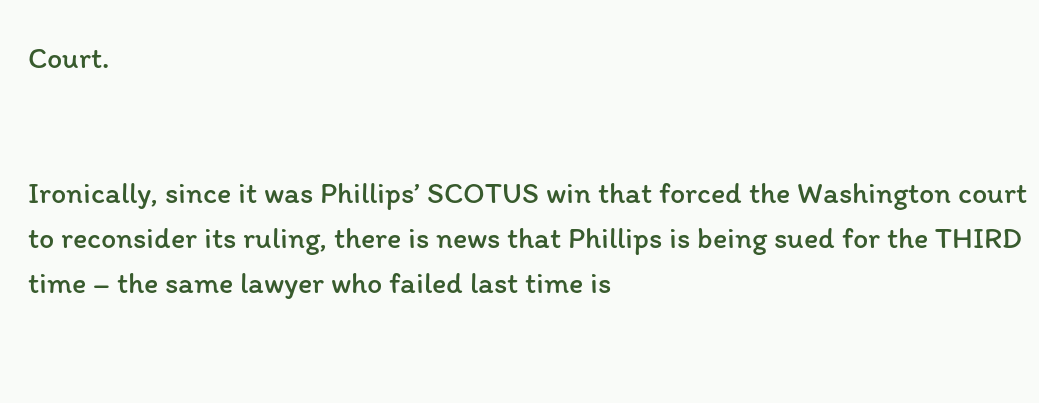Court.


Ironically, since it was Phillips’ SCOTUS win that forced the Washington court to reconsider its ruling, there is news that Phillips is being sued for the THIRD time – the same lawyer who failed last time is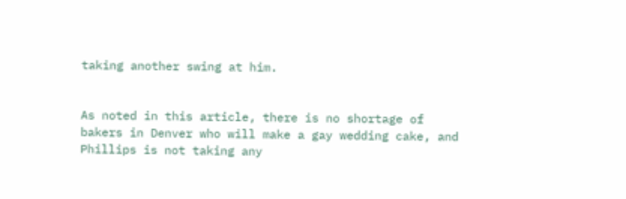taking another swing at him.


As noted in this article, there is no shortage of bakers in Denver who will make a gay wedding cake, and Phillips is not taking any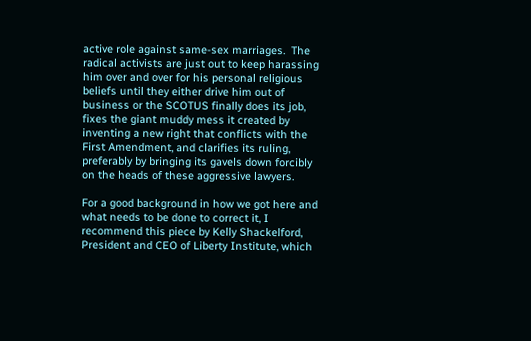active role against same-sex marriages.  The radical activists are just out to keep harassing him over and over for his personal religious beliefs until they either drive him out of business or the SCOTUS finally does its job, fixes the giant muddy mess it created by inventing a new right that conflicts with the First Amendment, and clarifies its ruling, preferably by bringing its gavels down forcibly on the heads of these aggressive lawyers.

For a good background in how we got here and what needs to be done to correct it, I recommend this piece by Kelly Shackelford, President and CEO of Liberty Institute, which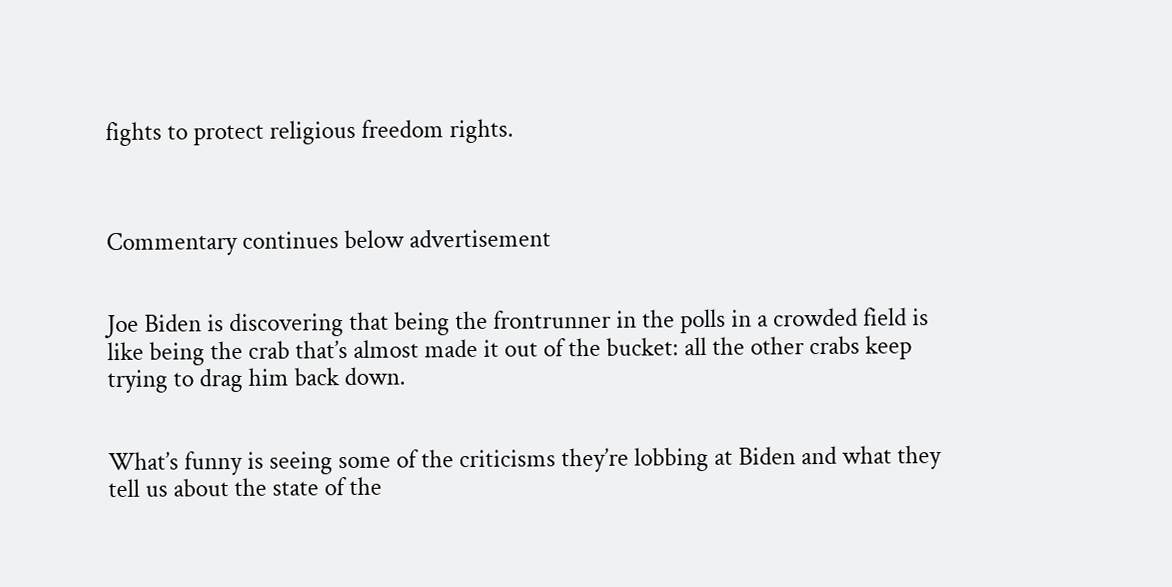fights to protect religious freedom rights.



Commentary continues below advertisement


Joe Biden is discovering that being the frontrunner in the polls in a crowded field is like being the crab that’s almost made it out of the bucket: all the other crabs keep trying to drag him back down.


What’s funny is seeing some of the criticisms they’re lobbing at Biden and what they tell us about the state of the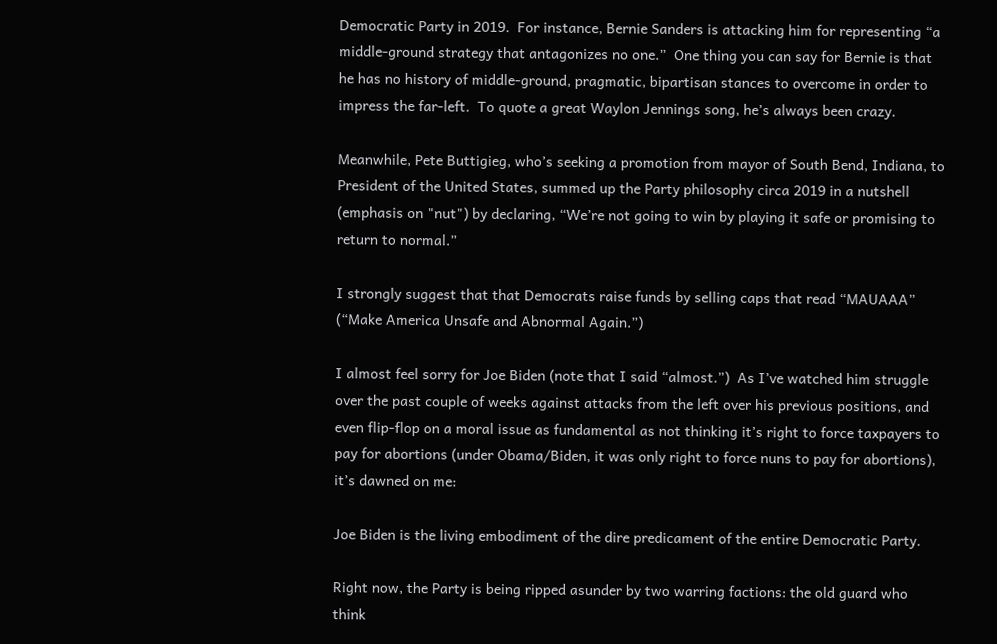Democratic Party in 2019.  For instance, Bernie Sanders is attacking him for representing “a middle-ground strategy that antagonizes no one.”  One thing you can say for Bernie is that he has no history of middle-ground, pragmatic, bipartisan stances to overcome in order to impress the far-left.  To quote a great Waylon Jennings song, he’s always been crazy.

Meanwhile, Pete Buttigieg, who’s seeking a promotion from mayor of South Bend, Indiana, to President of the United States, summed up the Party philosophy circa 2019 in a nutshell (emphasis on "nut") by declaring, “We’re not going to win by playing it safe or promising to return to normal.”

I strongly suggest that that Democrats raise funds by selling caps that read “MAUAAA” (“Make America Unsafe and Abnormal Again.”)

I almost feel sorry for Joe Biden (note that I said “almost.”)  As I’ve watched him struggle over the past couple of weeks against attacks from the left over his previous positions, and even flip-flop on a moral issue as fundamental as not thinking it’s right to force taxpayers to pay for abortions (under Obama/Biden, it was only right to force nuns to pay for abortions), it’s dawned on me:

Joe Biden is the living embodiment of the dire predicament of the entire Democratic Party.

Right now, the Party is being ripped asunder by two warring factions: the old guard who think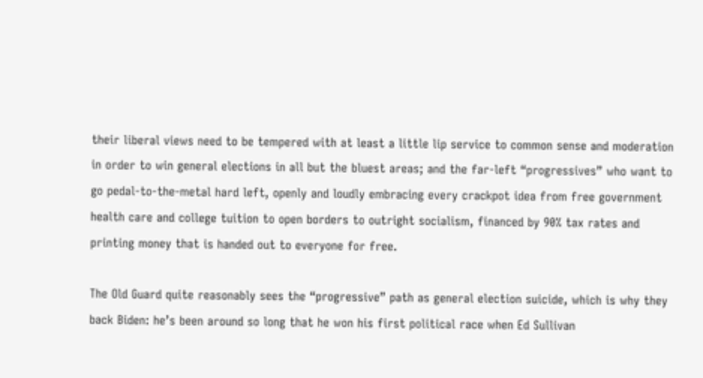their liberal views need to be tempered with at least a little lip service to common sense and moderation in order to win general elections in all but the bluest areas; and the far-left “progressives” who want to go pedal-to-the-metal hard left, openly and loudly embracing every crackpot idea from free government health care and college tuition to open borders to outright socialism, financed by 90% tax rates and printing money that is handed out to everyone for free.

The Old Guard quite reasonably sees the “progressive” path as general election suicide, which is why they back Biden: he’s been around so long that he won his first political race when Ed Sullivan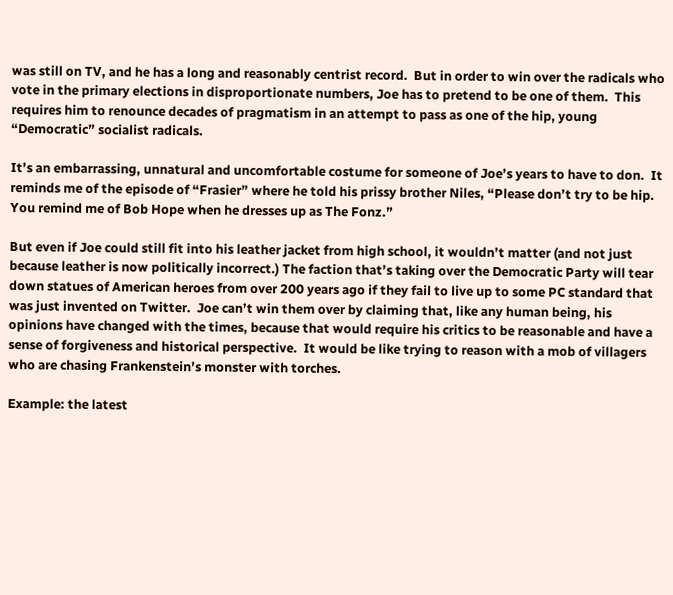was still on TV, and he has a long and reasonably centrist record.  But in order to win over the radicals who vote in the primary elections in disproportionate numbers, Joe has to pretend to be one of them.  This requires him to renounce decades of pragmatism in an attempt to pass as one of the hip, young “Democratic” socialist radicals.

It’s an embarrassing, unnatural and uncomfortable costume for someone of Joe’s years to have to don.  It reminds me of the episode of “Frasier” where he told his prissy brother Niles, “Please don’t try to be hip.  You remind me of Bob Hope when he dresses up as The Fonz.”

But even if Joe could still fit into his leather jacket from high school, it wouldn’t matter (and not just because leather is now politically incorrect.) The faction that’s taking over the Democratic Party will tear down statues of American heroes from over 200 years ago if they fail to live up to some PC standard that was just invented on Twitter.  Joe can’t win them over by claiming that, like any human being, his opinions have changed with the times, because that would require his critics to be reasonable and have a sense of forgiveness and historical perspective.  It would be like trying to reason with a mob of villagers who are chasing Frankenstein’s monster with torches.

Example: the latest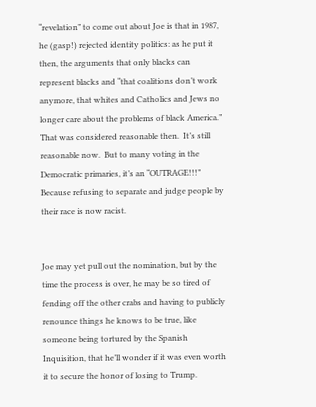“revelation” to come out about Joe is that in 1987, he (gasp!) rejected identity politics: as he put it then, the arguments that only blacks can represent blacks and “that coalitions don’t work anymore, that whites and Catholics and Jews no longer care about the problems of black America.”  That was considered reasonable then.  It’s still reasonable now.  But to many voting in the Democratic primaries, it’s an “OUTRAGE!!!”  Because refusing to separate and judge people by their race is now racist.


Joe may yet pull out the nomination, but by the time the process is over, he may be so tired of fending off the other crabs and having to publicly renounce things he knows to be true, like someone being tortured by the Spanish Inquisition, that he’ll wonder if it was even worth it to secure the honor of losing to Trump.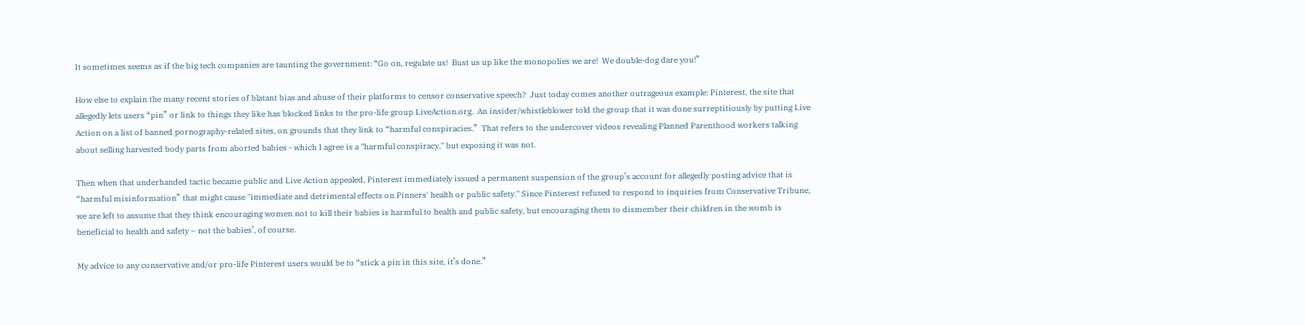It sometimes seems as if the big tech companies are taunting the government: “Go on, regulate us!  Bust us up like the monopolies we are!  We double-dog dare you!”

How else to explain the many recent stories of blatant bias and abuse of their platforms to censor conservative speech?  Just today comes another outrageous example: Pinterest, the site that allegedly lets users “pin” or link to things they like has blocked links to the pro-life group LiveAction.org.  An insider/whistleblower told the group that it was done surreptitiously by putting Live Action on a list of banned pornography-related sites, on grounds that they link to “harmful conspiracies.”  That refers to the undercover videos revealing Planned Parenthood workers talking about selling harvested body parts from aborted babies - which I agree is a "harmful conspiracy," but exposing it was not.

Then when that underhanded tactic became public and Live Action appealed, Pinterest immediately issued a permanent suspension of the group’s account for allegedly posting advice that is “harmful misinformation” that might cause "immediate and detrimental effects on Pinners' health or public safety." Since Pinterest refused to respond to inquiries from Conservative Tribune, we are left to assume that they think encouraging women not to kill their babies is harmful to health and public safety, but encouraging them to dismember their children in the womb is beneficial to health and safety – not the babies’, of course.

My advice to any conservative and/or pro-life Pinterest users would be to “stick a pin in this site, it’s done.”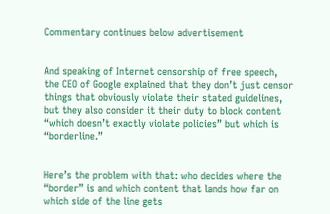Commentary continues below advertisement


And speaking of Internet censorship of free speech, the CEO of Google explained that they don’t just censor things that obviously violate their stated guidelines, but they also consider it their duty to block content “which doesn’t exactly violate policies” but which is “borderline.”


Here’s the problem with that: who decides where the “border” is and which content that lands how far on which side of the line gets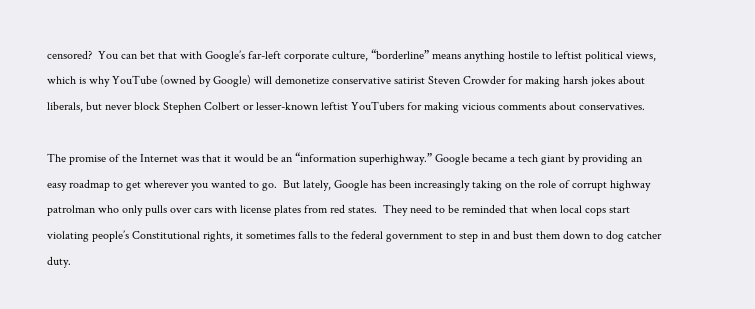censored?  You can bet that with Google’s far-left corporate culture, “borderline” means anything hostile to leftist political views, which is why YouTube (owned by Google) will demonetize conservative satirist Steven Crowder for making harsh jokes about liberals, but never block Stephen Colbert or lesser-known leftist YouTubers for making vicious comments about conservatives.

The promise of the Internet was that it would be an “information superhighway.” Google became a tech giant by providing an easy roadmap to get wherever you wanted to go.  But lately, Google has been increasingly taking on the role of corrupt highway patrolman who only pulls over cars with license plates from red states.  They need to be reminded that when local cops start violating people’s Constitutional rights, it sometimes falls to the federal government to step in and bust them down to dog catcher duty.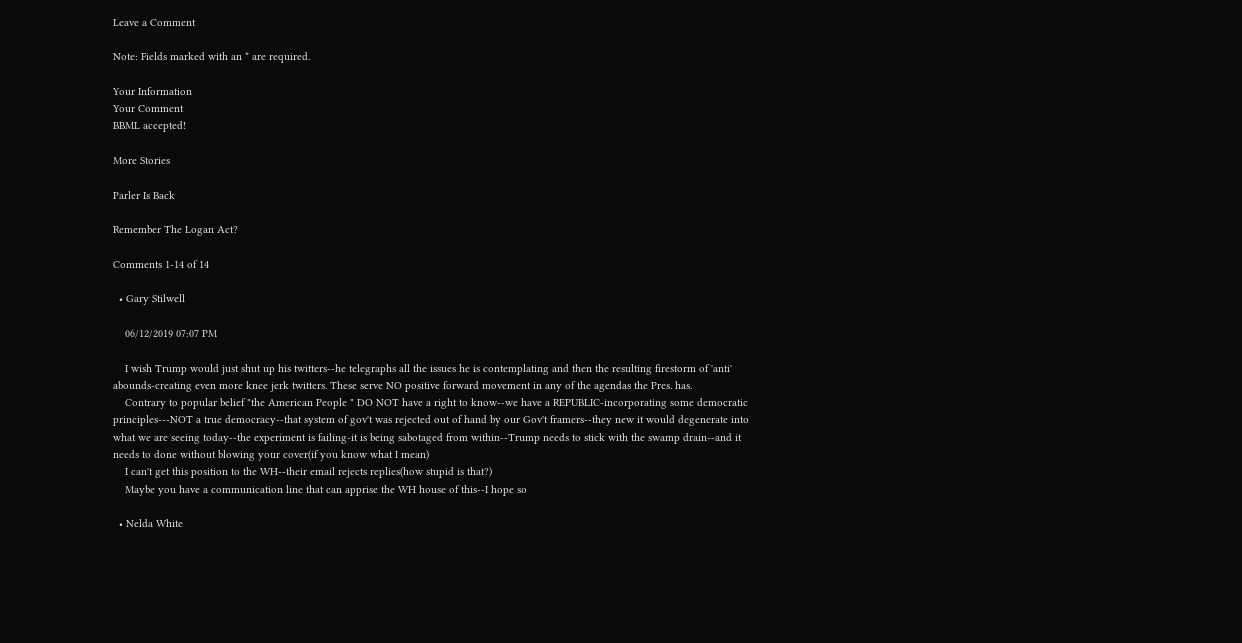Leave a Comment

Note: Fields marked with an * are required.

Your Information
Your Comment
BBML accepted!

More Stories

Parler Is Back

Remember The Logan Act?

Comments 1-14 of 14

  • Gary Stilwell

    06/12/2019 07:07 PM

    I wish Trump would just shut up his twitters--he telegraphs all the issues he is contemplating and then the resulting firestorm of 'anti' abounds-creating even more knee jerk twitters. These serve NO positive forward movement in any of the agendas the Pres. has.
    Contrary to popular belief "the American People " DO NOT have a right to know--we have a REPUBLIC-incorporating some democratic principles---NOT a true democracy--that system of gov't was rejected out of hand by our Gov't framers--they new it would degenerate into what we are seeing today--the experiment is failing-it is being sabotaged from within--Trump needs to stick with the swamp drain--and it needs to done without blowing your cover(if you know what I mean)
    I can't get this position to the WH--their email rejects replies(how stupid is that?)
    Maybe you have a communication line that can apprise the WH house of this--I hope so

  • Nelda White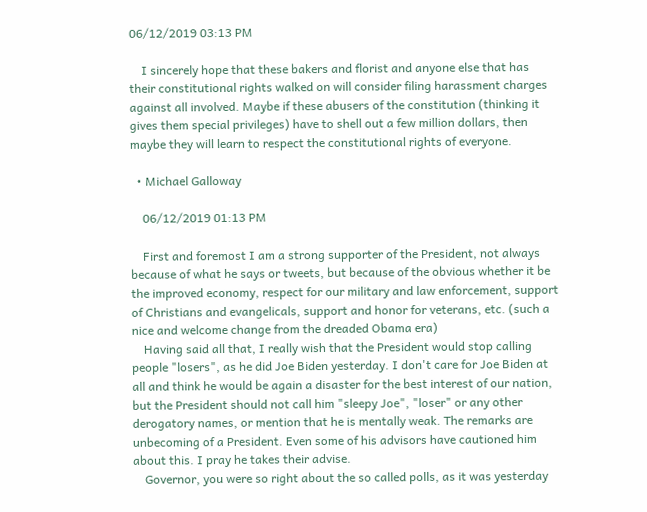06/12/2019 03:13 PM

    I sincerely hope that these bakers and florist and anyone else that has their constitutional rights walked on will consider filing harassment charges against all involved. Maybe if these abusers of the constitution (thinking it gives them special privileges) have to shell out a few million dollars, then maybe they will learn to respect the constitutional rights of everyone.

  • Michael Galloway

    06/12/2019 01:13 PM

    First and foremost I am a strong supporter of the President, not always because of what he says or tweets, but because of the obvious whether it be the improved economy, respect for our military and law enforcement, support of Christians and evangelicals, support and honor for veterans, etc. (such a nice and welcome change from the dreaded Obama era)
    Having said all that, I really wish that the President would stop calling people "losers", as he did Joe Biden yesterday. I don't care for Joe Biden at all and think he would be again a disaster for the best interest of our nation, but the President should not call him "sleepy Joe", "loser" or any other derogatory names, or mention that he is mentally weak. The remarks are unbecoming of a President. Even some of his advisors have cautioned him about this. I pray he takes their advise.
    Governor, you were so right about the so called polls, as it was yesterday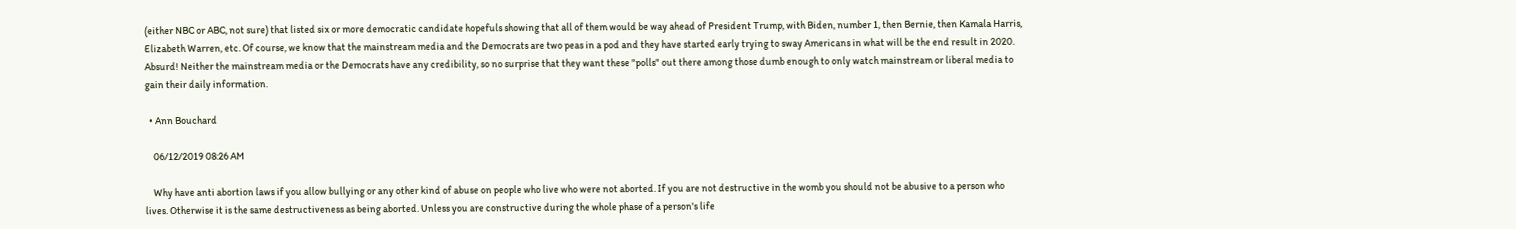(either NBC or ABC, not sure) that listed six or more democratic candidate hopefuls showing that all of them would be way ahead of President Trump, with Biden, number 1, then Bernie, then Kamala Harris, Elizabeth Warren, etc. Of course, we know that the mainstream media and the Democrats are two peas in a pod and they have started early trying to sway Americans in what will be the end result in 2020. Absurd! Neither the mainstream media or the Democrats have any credibility, so no surprise that they want these "polls" out there among those dumb enough to only watch mainstream or liberal media to gain their daily information.

  • Ann Bouchard

    06/12/2019 08:26 AM

    Why have anti abortion laws if you allow bullying or any other kind of abuse on people who live who were not aborted. If you are not destructive in the womb you should not be abusive to a person who lives. Otherwise it is the same destructiveness as being aborted. Unless you are constructive during the whole phase of a person's life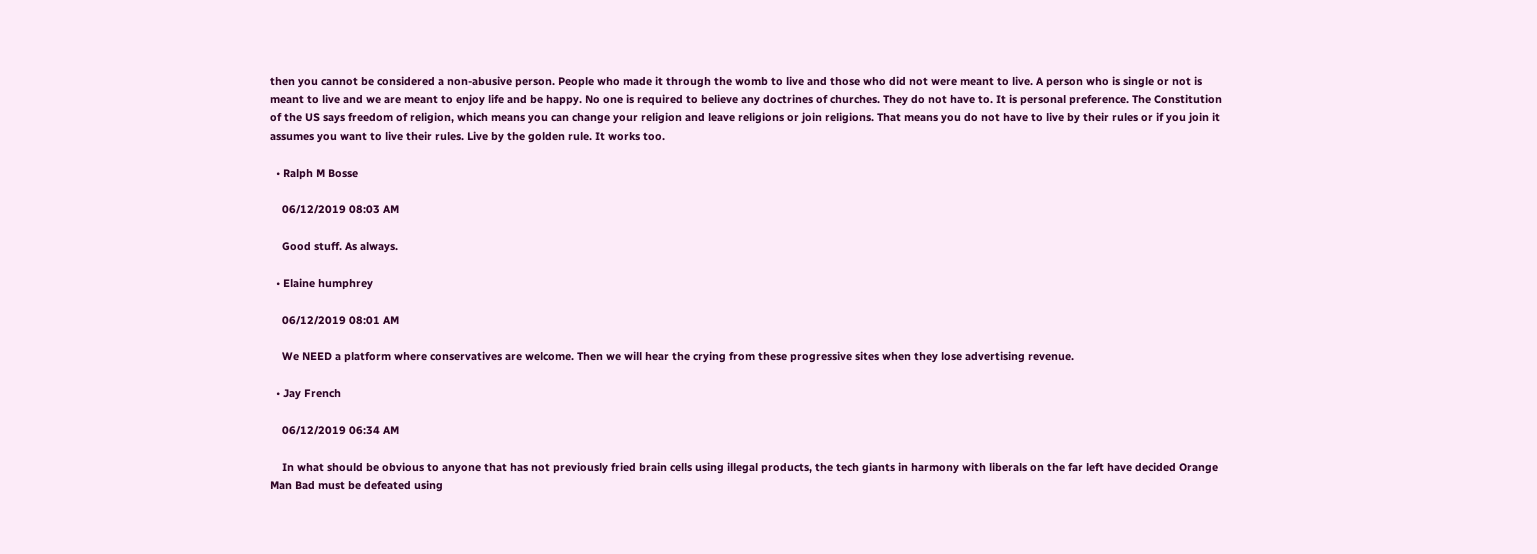then you cannot be considered a non-abusive person. People who made it through the womb to live and those who did not were meant to live. A person who is single or not is meant to live and we are meant to enjoy life and be happy. No one is required to believe any doctrines of churches. They do not have to. It is personal preference. The Constitution of the US says freedom of religion, which means you can change your religion and leave religions or join religions. That means you do not have to live by their rules or if you join it assumes you want to live their rules. Live by the golden rule. It works too.

  • Ralph M Bosse

    06/12/2019 08:03 AM

    Good stuff. As always.

  • Elaine humphrey

    06/12/2019 08:01 AM

    We NEED a platform where conservatives are welcome. Then we will hear the crying from these progressive sites when they lose advertising revenue.

  • Jay French

    06/12/2019 06:34 AM

    In what should be obvious to anyone that has not previously fried brain cells using illegal products, the tech giants in harmony with liberals on the far left have decided Orange Man Bad must be defeated using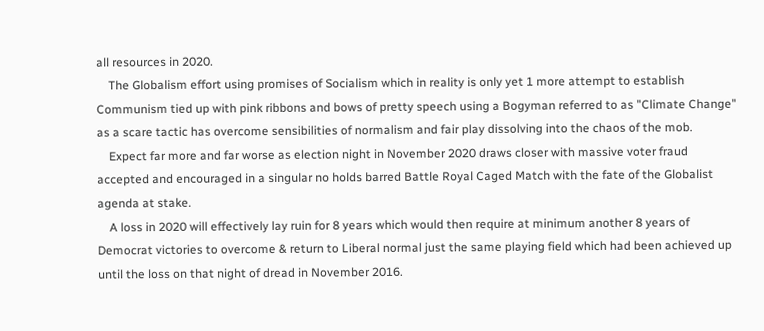all resources in 2020.
    The Globalism effort using promises of Socialism which in reality is only yet 1 more attempt to establish Communism tied up with pink ribbons and bows of pretty speech using a Bogyman referred to as "Climate Change" as a scare tactic has overcome sensibilities of normalism and fair play dissolving into the chaos of the mob.
    Expect far more and far worse as election night in November 2020 draws closer with massive voter fraud accepted and encouraged in a singular no holds barred Battle Royal Caged Match with the fate of the Globalist agenda at stake.
    A loss in 2020 will effectively lay ruin for 8 years which would then require at minimum another 8 years of Democrat victories to overcome & return to Liberal normal just the same playing field which had been achieved up until the loss on that night of dread in November 2016.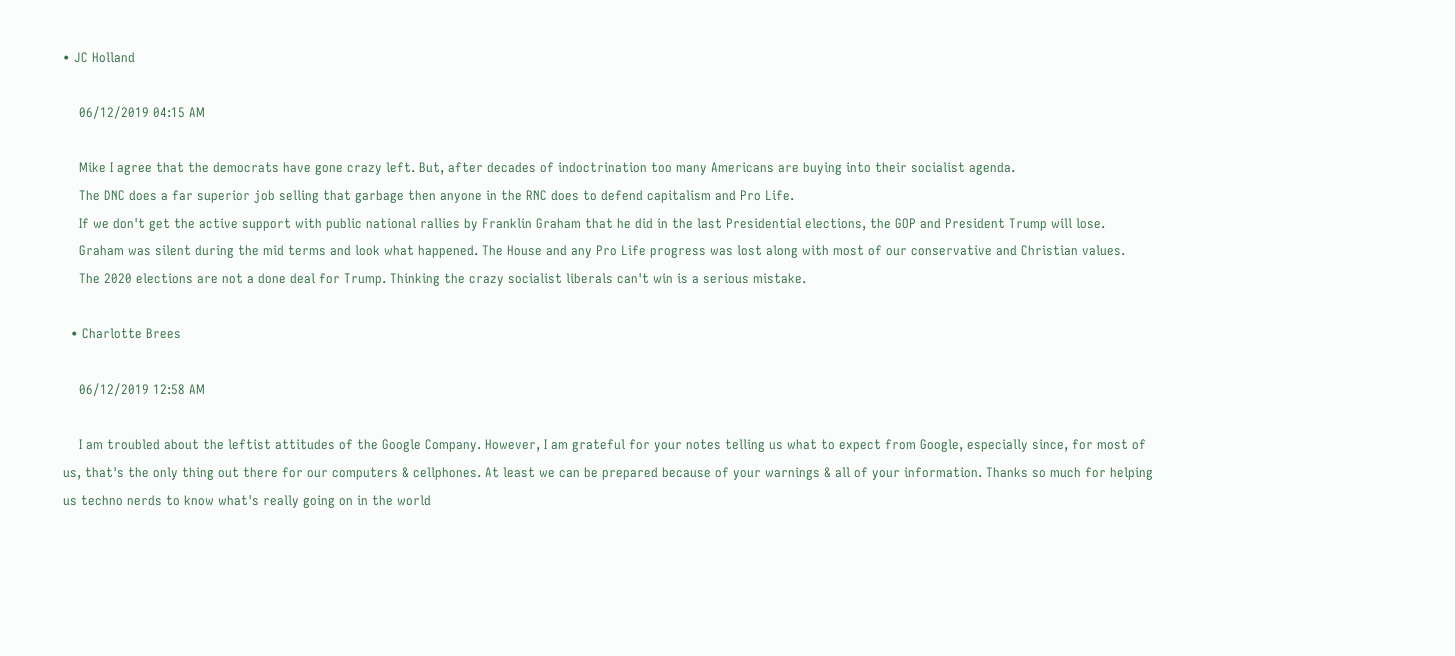• JC Holland

    06/12/2019 04:15 AM

    Mike I agree that the democrats have gone crazy left. But, after decades of indoctrination too many Americans are buying into their socialist agenda.
    The DNC does a far superior job selling that garbage then anyone in the RNC does to defend capitalism and Pro Life.
    If we don't get the active support with public national rallies by Franklin Graham that he did in the last Presidential elections, the GOP and President Trump will lose.
    Graham was silent during the mid terms and look what happened. The House and any Pro Life progress was lost along with most of our conservative and Christian values.
    The 2020 elections are not a done deal for Trump. Thinking the crazy socialist liberals can't win is a serious mistake.

  • Charlotte Brees

    06/12/2019 12:58 AM

    I am troubled about the leftist attitudes of the Google Company. However, I am grateful for your notes telling us what to expect from Google, especially since, for most of us, that's the only thing out there for our computers & cellphones. At least we can be prepared because of your warnings & all of your information. Thanks so much for helping us techno nerds to know what's really going on in the world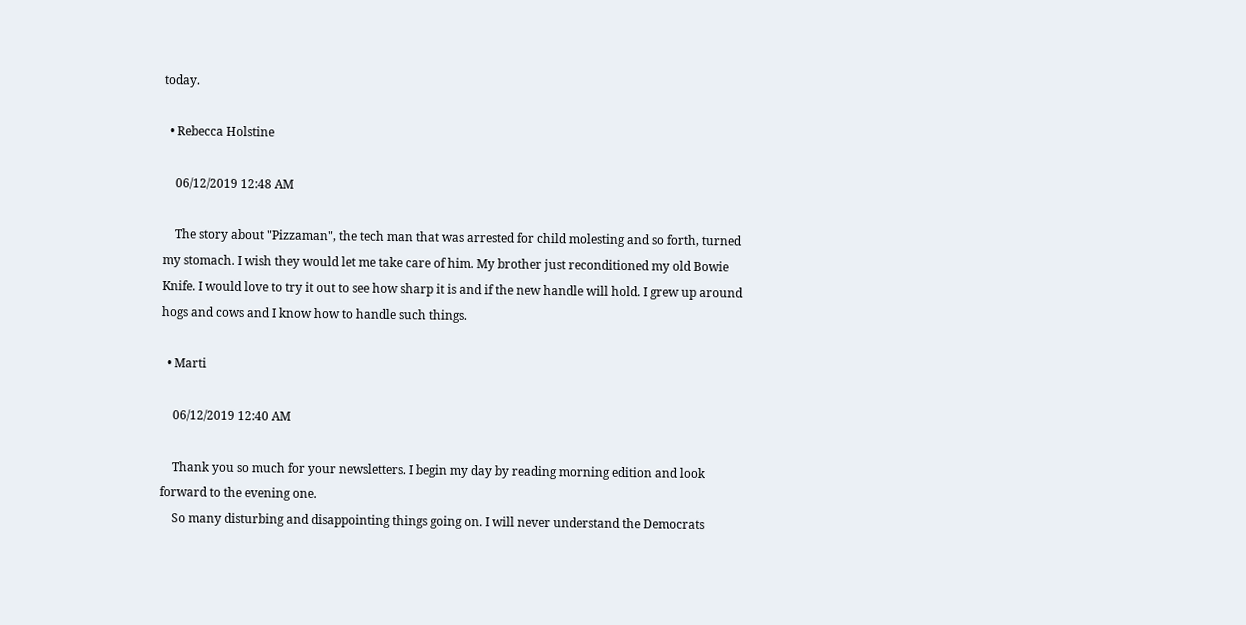today.

  • Rebecca Holstine

    06/12/2019 12:48 AM

    The story about "Pizzaman", the tech man that was arrested for child molesting and so forth, turned my stomach. I wish they would let me take care of him. My brother just reconditioned my old Bowie Knife. I would love to try it out to see how sharp it is and if the new handle will hold. I grew up around hogs and cows and I know how to handle such things.

  • Marti

    06/12/2019 12:40 AM

    Thank you so much for your newsletters. I begin my day by reading morning edition and look forward to the evening one.
    So many disturbing and disappointing things going on. I will never understand the Democrats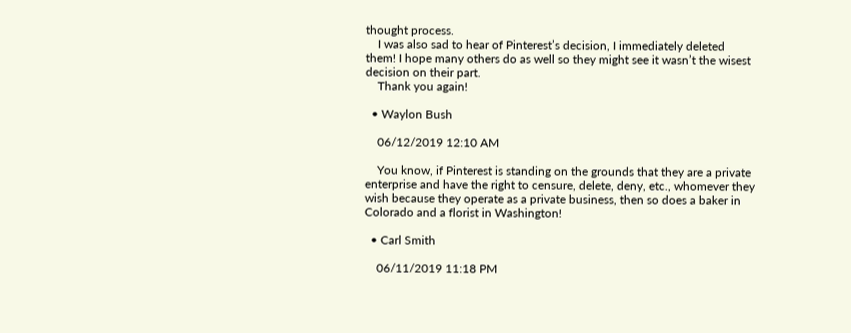thought process.
    I was also sad to hear of Pinterest’s decision, I immediately deleted them! I hope many others do as well so they might see it wasn’t the wisest decision on their part.
    Thank you again!

  • Waylon Bush

    06/12/2019 12:10 AM

    You know, if Pinterest is standing on the grounds that they are a private enterprise and have the right to censure, delete, deny, etc., whomever they wish because they operate as a private business, then so does a baker in Colorado and a florist in Washington!

  • Carl Smith

    06/11/2019 11:18 PM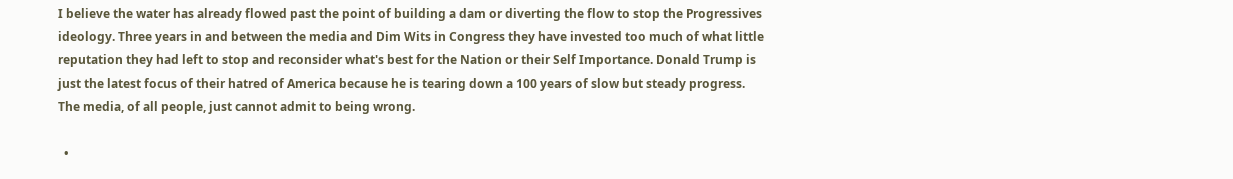I believe the water has already flowed past the point of building a dam or diverting the flow to stop the Progressives ideology. Three years in and between the media and Dim Wits in Congress they have invested too much of what little reputation they had left to stop and reconsider what's best for the Nation or their Self Importance. Donald Trump is just the latest focus of their hatred of America because he is tearing down a 100 years of slow but steady progress. The media, of all people, just cannot admit to being wrong.

  •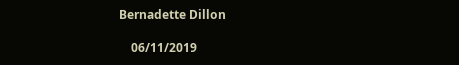Bernadette Dillon

    06/11/2019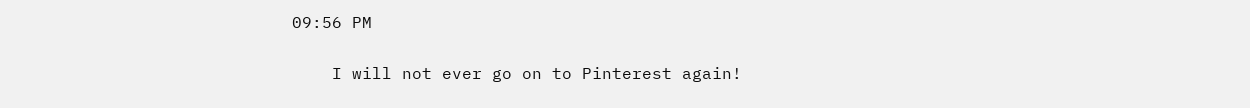09:56 PM

    I will not ever go on to Pinterest again!